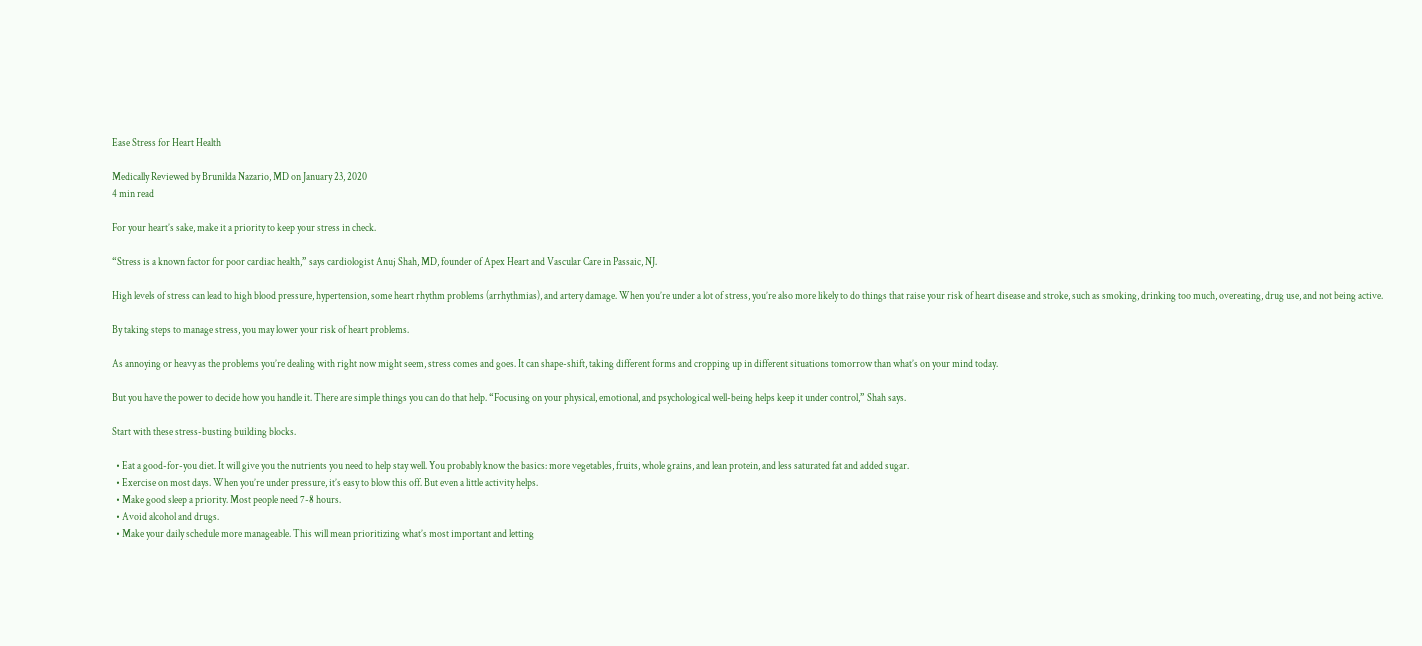Ease Stress for Heart Health

Medically Reviewed by Brunilda Nazario, MD on January 23, 2020
4 min read

For your heart’s sake, make it a priority to keep your stress in check.

“Stress is a known factor for poor cardiac health,” says cardiologist Anuj Shah, MD, founder of Apex Heart and Vascular Care in Passaic, NJ.

High levels of stress can lead to high blood pressure, hypertension, some heart rhythm problems (arrhythmias), and artery damage. When you’re under a lot of stress, you’re also more likely to do things that raise your risk of heart disease and stroke, such as smoking, drinking too much, overeating, drug use, and not being active.

By taking steps to manage stress, you may lower your risk of heart problems.

As annoying or heavy as the problems you’re dealing with right now might seem, stress comes and goes. It can shape-shift, taking different forms and cropping up in different situations tomorrow than what’s on your mind today.

But you have the power to decide how you handle it. There are simple things you can do that help. “Focusing on your physical, emotional, and psychological well-being helps keep it under control,” Shah says.

Start with these stress-busting building blocks.

  • Eat a good-for-you diet. It will give you the nutrients you need to help stay well. You probably know the basics: more vegetables, fruits, whole grains, and lean protein, and less saturated fat and added sugar.
  • Exercise on most days. When you’re under pressure, it’s easy to blow this off. But even a little activity helps.
  • Make good sleep a priority. Most people need 7-8 hours.
  • Avoid alcohol and drugs.
  • Make your daily schedule more manageable. This will mean prioritizing what’s most important and letting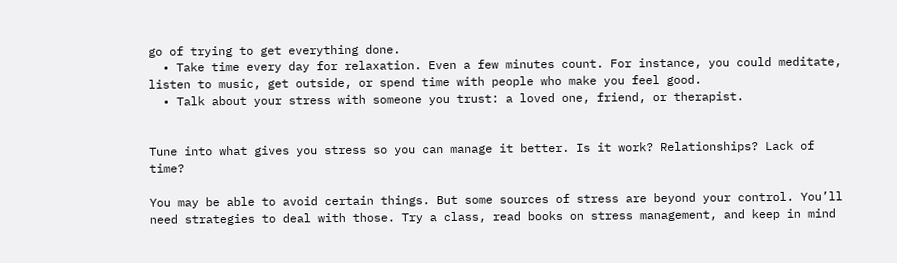go of trying to get everything done.
  • Take time every day for relaxation. Even a few minutes count. For instance, you could meditate, listen to music, get outside, or spend time with people who make you feel good.
  • Talk about your stress with someone you trust: a loved one, friend, or therapist.


Tune into what gives you stress so you can manage it better. Is it work? Relationships? Lack of time?

You may be able to avoid certain things. But some sources of stress are beyond your control. You’ll need strategies to deal with those. Try a class, read books on stress management, and keep in mind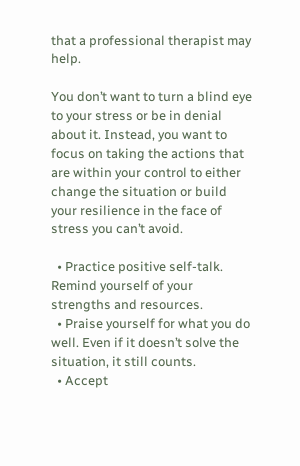that a professional therapist may help.

You don’t want to turn a blind eye to your stress or be in denial about it. Instead, you want to focus on taking the actions that are within your control to either change the situation or build your resilience in the face of stress you can’t avoid.

  • Practice positive self-talk. Remind yourself of your strengths and resources.
  • Praise yourself for what you do well. Even if it doesn’t solve the situation, it still counts.
  • Accept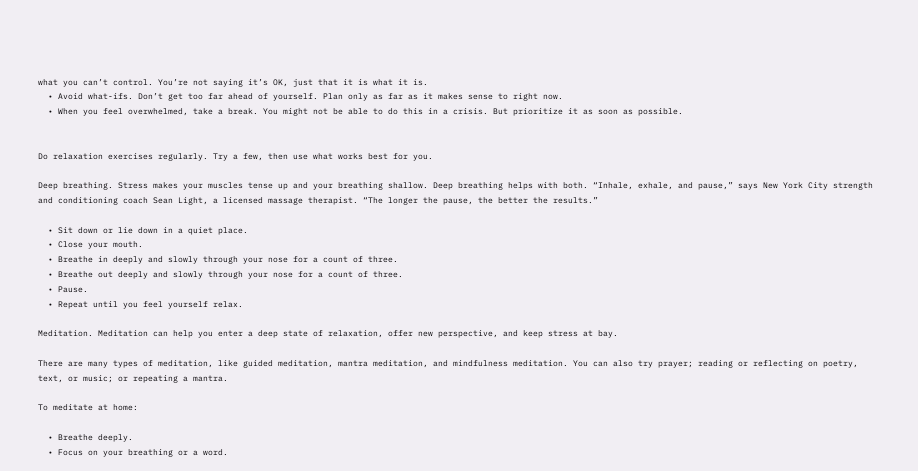what you can’t control. You’re not saying it’s OK, just that it is what it is.
  • Avoid what-ifs. Don’t get too far ahead of yourself. Plan only as far as it makes sense to right now.
  • When you feel overwhelmed, take a break. You might not be able to do this in a crisis. But prioritize it as soon as possible.


Do relaxation exercises regularly. Try a few, then use what works best for you.

Deep breathing. Stress makes your muscles tense up and your breathing shallow. Deep breathing helps with both. “Inhale, exhale, and pause,” says New York City strength and conditioning coach Sean Light, a licensed massage therapist. “The longer the pause, the better the results.”

  • Sit down or lie down in a quiet place.
  • Close your mouth.
  • Breathe in deeply and slowly through your nose for a count of three.
  • Breathe out deeply and slowly through your nose for a count of three.
  • Pause.
  • Repeat until you feel yourself relax.

Meditation. Meditation can help you enter a deep state of relaxation, offer new perspective, and keep stress at bay.

There are many types of meditation, like guided meditation, mantra meditation, and mindfulness meditation. You can also try prayer; reading or reflecting on poetry, text, or music; or repeating a mantra.

To meditate at home:

  • Breathe deeply.
  • Focus on your breathing or a word.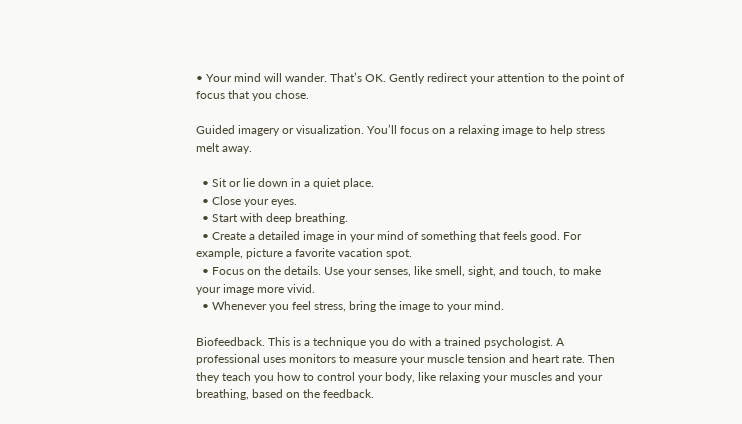• Your mind will wander. That’s OK. Gently redirect your attention to the point of focus that you chose.

Guided imagery or visualization. You’ll focus on a relaxing image to help stress melt away.

  • Sit or lie down in a quiet place.
  • Close your eyes.
  • Start with deep breathing.
  • Create a detailed image in your mind of something that feels good. For example, picture a favorite vacation spot.
  • Focus on the details. Use your senses, like smell, sight, and touch, to make your image more vivid.
  • Whenever you feel stress, bring the image to your mind.

Biofeedback. This is a technique you do with a trained psychologist. A professional uses monitors to measure your muscle tension and heart rate. Then they teach you how to control your body, like relaxing your muscles and your breathing, based on the feedback.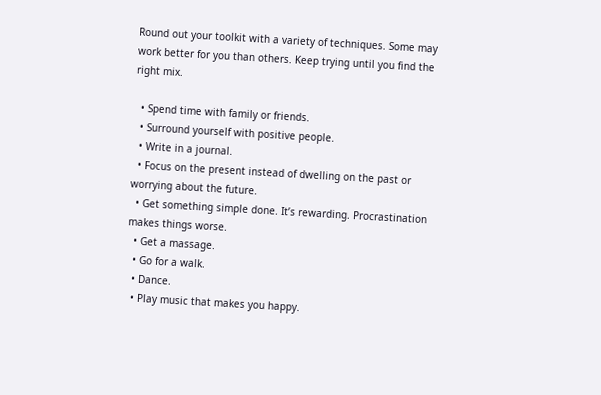Round out your toolkit with a variety of techniques. Some may work better for you than others. Keep trying until you find the right mix.

  • Spend time with family or friends.
  • Surround yourself with positive people.
  • Write in a journal.
  • Focus on the present instead of dwelling on the past or worrying about the future.
  • Get something simple done. It’s rewarding. Procrastination makes things worse.
  • Get a massage.
  • Go for a walk.
  • Dance.
  • Play music that makes you happy.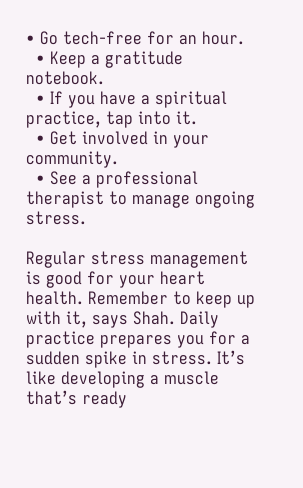• Go tech-free for an hour.
  • Keep a gratitude notebook.
  • If you have a spiritual practice, tap into it.
  • Get involved in your community.
  • See a professional therapist to manage ongoing stress.

Regular stress management is good for your heart health. Remember to keep up with it, says Shah. Daily practice prepares you for a sudden spike in stress. It’s like developing a muscle that’s ready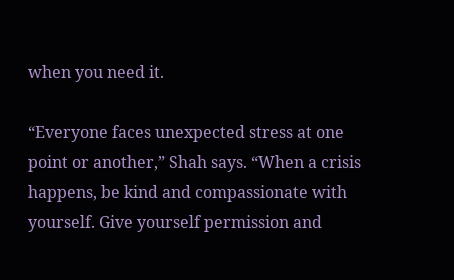when you need it.

“Everyone faces unexpected stress at one point or another,” Shah says. “When a crisis happens, be kind and compassionate with yourself. Give yourself permission and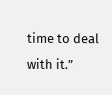time to deal with it.”